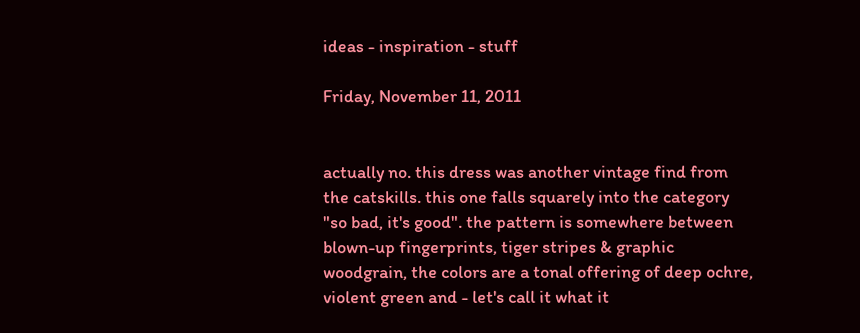ideas - inspiration - stuff

Friday, November 11, 2011


actually no. this dress was another vintage find from the catskills. this one falls squarely into the category "so bad, it's good". the pattern is somewhere between blown-up fingerprints, tiger stripes & graphic woodgrain, the colors are a tonal offering of deep ochre, violent green and - let's call it what it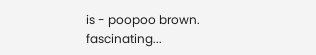is - poopoo brown. fascinating...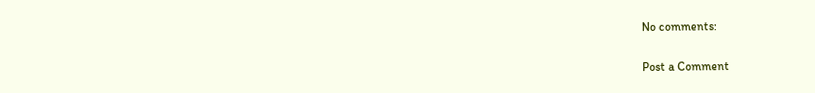No comments:

Post a Comment